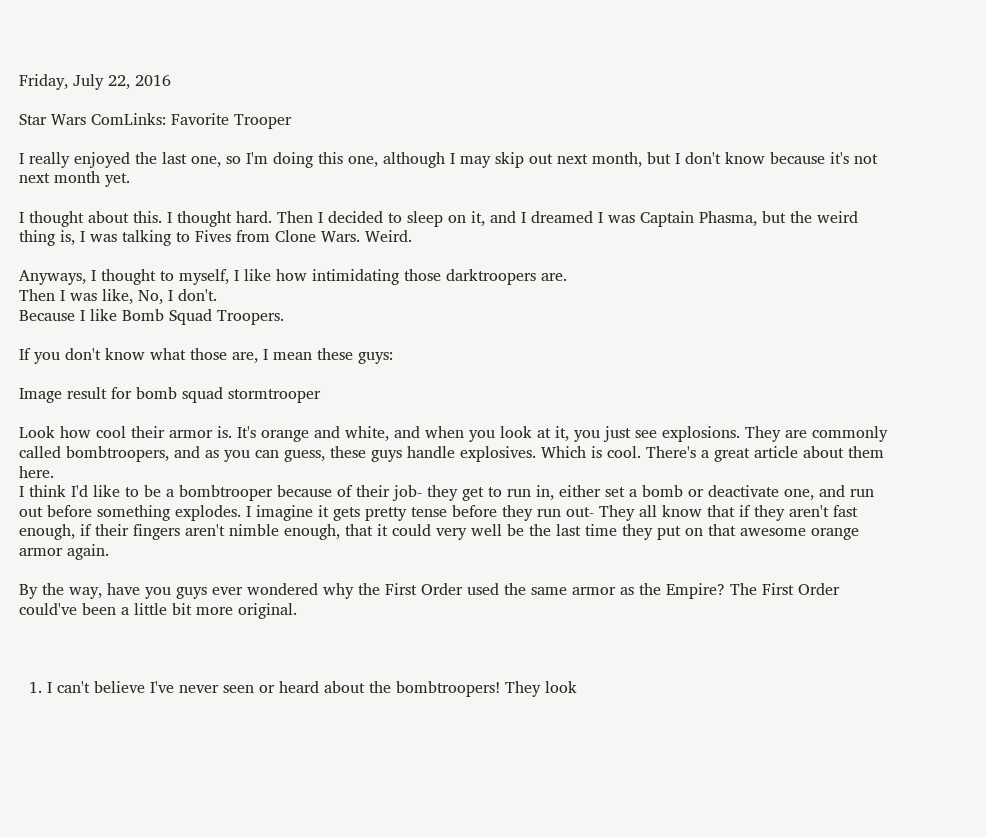Friday, July 22, 2016

Star Wars ComLinks: Favorite Trooper

I really enjoyed the last one, so I'm doing this one, although I may skip out next month, but I don't know because it's not next month yet.

I thought about this. I thought hard. Then I decided to sleep on it, and I dreamed I was Captain Phasma, but the weird thing is, I was talking to Fives from Clone Wars. Weird.

Anyways, I thought to myself, I like how intimidating those darktroopers are.
Then I was like, No, I don't.
Because I like Bomb Squad Troopers.

If you don't know what those are, I mean these guys:

Image result for bomb squad stormtrooper

Look how cool their armor is. It's orange and white, and when you look at it, you just see explosions. They are commonly called bombtroopers, and as you can guess, these guys handle explosives. Which is cool. There's a great article about them here.
I think I'd like to be a bombtrooper because of their job- they get to run in, either set a bomb or deactivate one, and run out before something explodes. I imagine it gets pretty tense before they run out- They all know that if they aren't fast enough, if their fingers aren't nimble enough, that it could very well be the last time they put on that awesome orange armor again.

By the way, have you guys ever wondered why the First Order used the same armor as the Empire? The First Order could've been a little bit more original.



  1. I can't believe I've never seen or heard about the bombtroopers! They look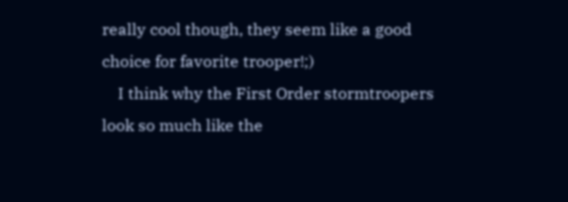really cool though, they seem like a good choice for favorite trooper!;)
    I think why the First Order stormtroopers look so much like the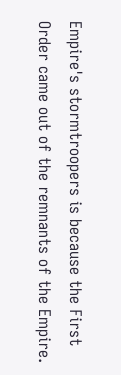Empire's stormtroopers is because the First Order came out of the remnants of the Empire.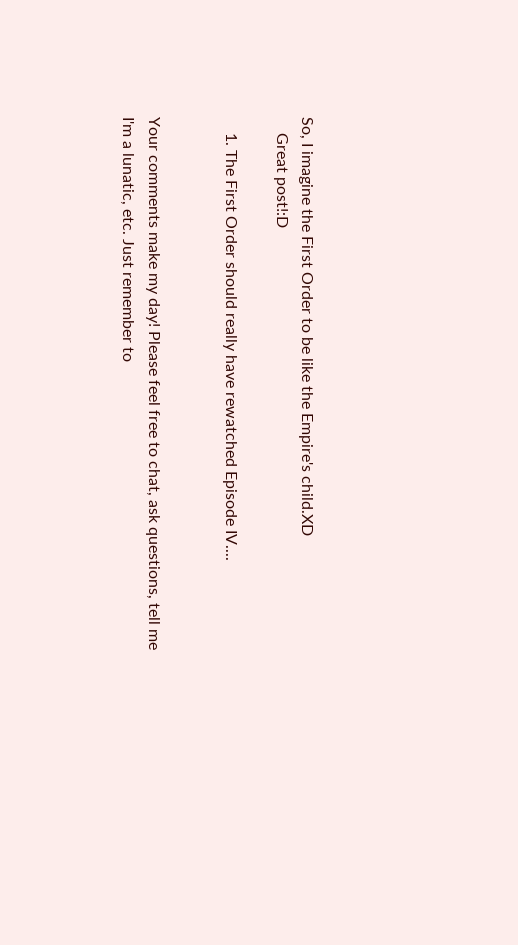So, I imagine the First Order to be like the Empire's child.XD
    Great post!:D

    1. The First Order should really have rewatched Episode IV....


Your comments make my day! Please feel free to chat, ask questions, tell me I'm a lunatic, etc. Just remember to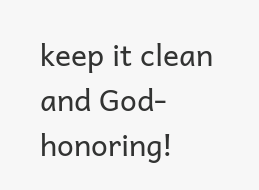keep it clean and God-honoring!